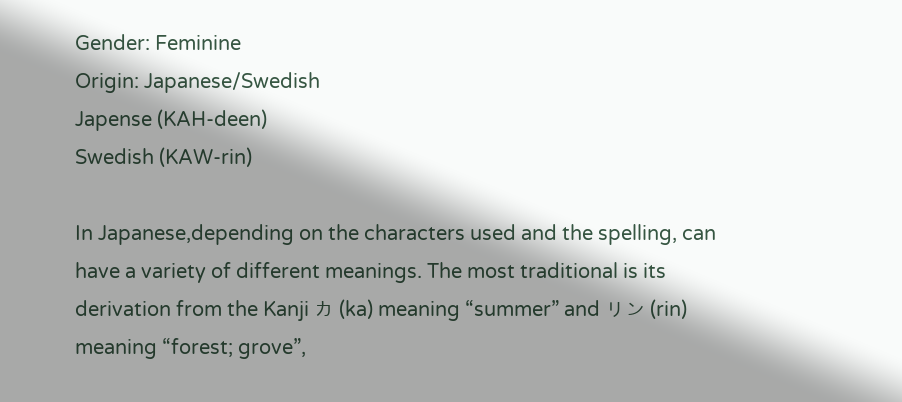Gender: Feminine
Origin: Japanese/Swedish
Japense (KAH-deen)
Swedish (KAW-rin)

In Japanese,depending on the characters used and the spelling, can have a variety of different meanings. The most traditional is its derivation from the Kanji カ (ka) meaning “summer” and リン (rin) meaning “forest; grove”,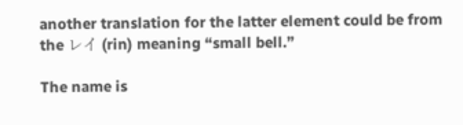another translation for the latter element could be from the レイ (rin) meaning “small bell.”

The name is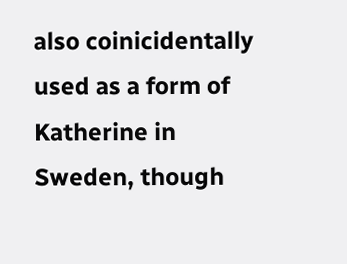also coinicidentally used as a form of Katherine in Sweden, though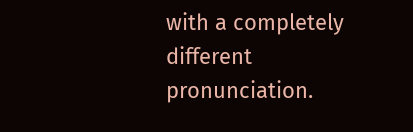with a completely different pronunciation.